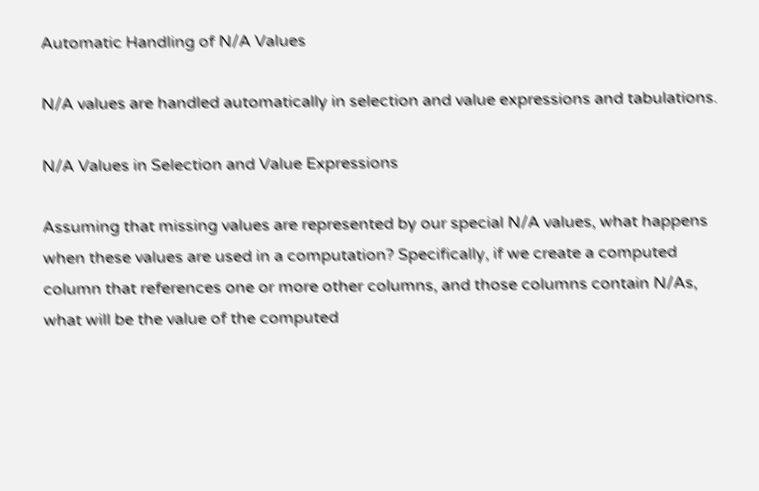Automatic Handling of N/A Values

N/A values are handled automatically in selection and value expressions and tabulations.

N/A Values in Selection and Value Expressions

Assuming that missing values are represented by our special N/A values, what happens when these values are used in a computation? Specifically, if we create a computed column that references one or more other columns, and those columns contain N/As, what will be the value of the computed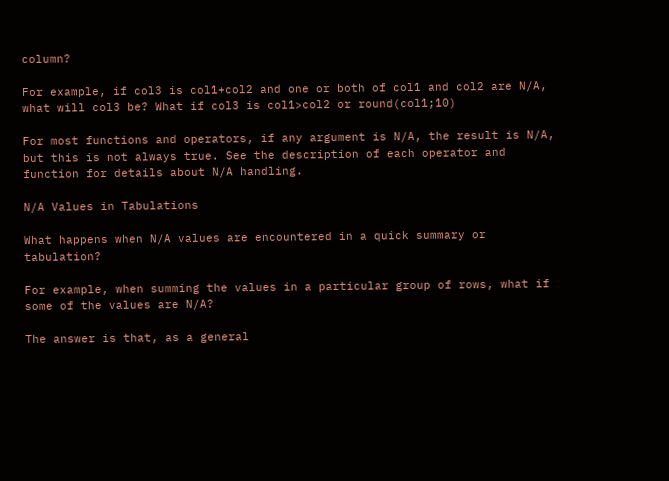column?

For example, if col3 is col1+col2 and one or both of col1 and col2 are N/A, what will col3 be? What if col3 is col1>col2 or round(col1;10)

For most functions and operators, if any argument is N/A, the result is N/A, but this is not always true. See the description of each operator and function for details about N/A handling.

N/A Values in Tabulations

What happens when N/A values are encountered in a quick summary or tabulation?

For example, when summing the values in a particular group of rows, what if some of the values are N/A?

The answer is that, as a general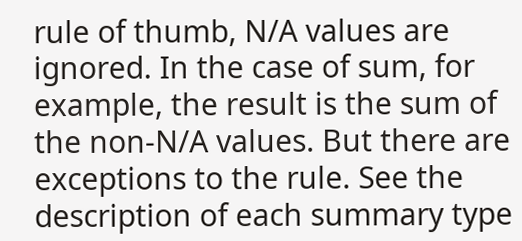rule of thumb, N/A values are ignored. In the case of sum, for example, the result is the sum of the non-N/A values. But there are exceptions to the rule. See the description of each summary type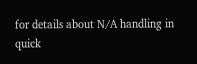for details about N/A handling in quick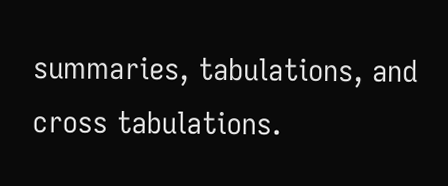summaries, tabulations, and cross tabulations.